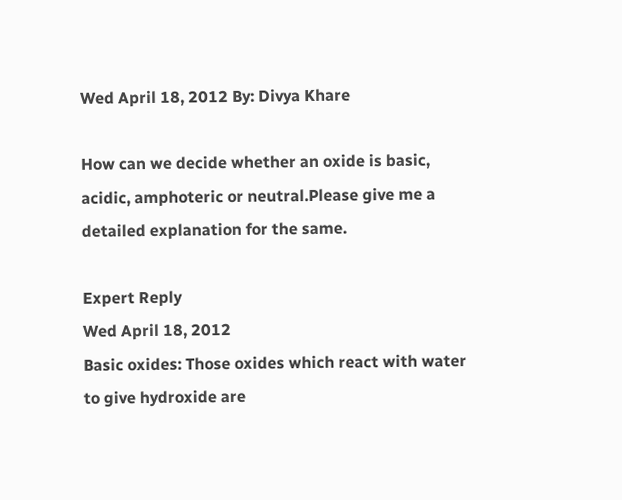Wed April 18, 2012 By: Divya Khare

How can we decide whether an oxide is basic, acidic, amphoteric or neutral.Please give me a detailed explanation for the same.

Expert Reply
Wed April 18, 2012
Basic oxides: Those oxides which react with water to give hydroxide are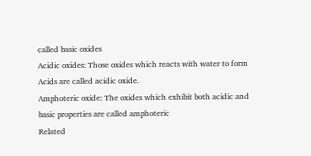called basic oxides
Acidic oxides: Those oxides which reacts with water to form Acids are called acidic oxide.
Amphoteric oxide: The oxides which exhibit both acidic and basic properties are called amphoteric
Related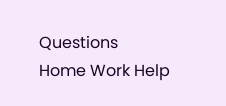Questions
Home Work Help